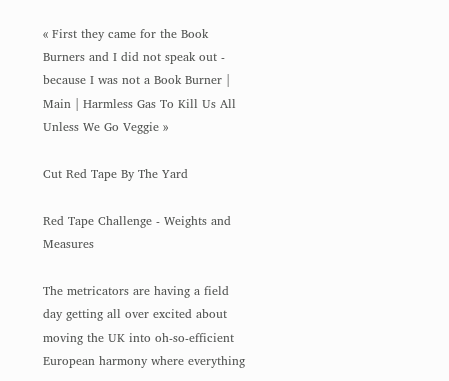« First they came for the Book Burners and I did not speak out - because I was not a Book Burner | Main | Harmless Gas To Kill Us All Unless We Go Veggie »

Cut Red Tape By The Yard

Red Tape Challenge - Weights and Measures

The metricators are having a field day getting all over excited about moving the UK into oh-so-efficient European harmony where everything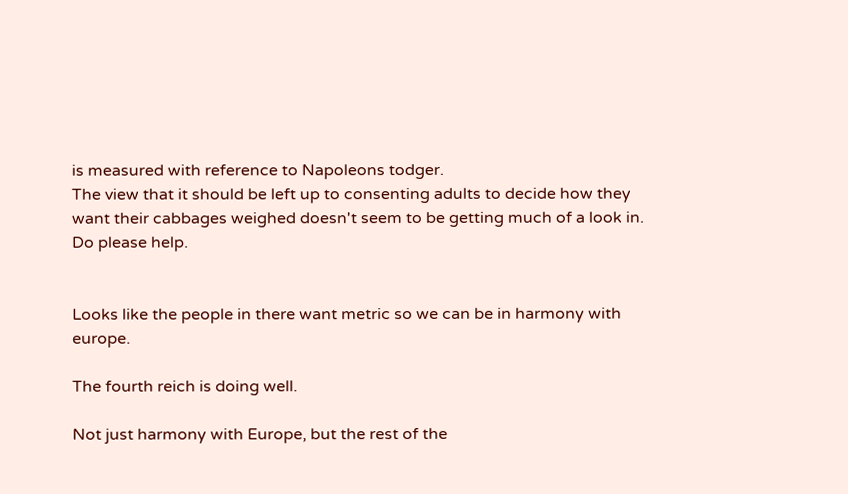is measured with reference to Napoleons todger.
The view that it should be left up to consenting adults to decide how they want their cabbages weighed doesn't seem to be getting much of a look in.
Do please help.


Looks like the people in there want metric so we can be in harmony with europe.

The fourth reich is doing well.

Not just harmony with Europe, but the rest of the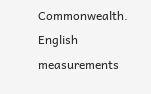Commonwealth. English measurements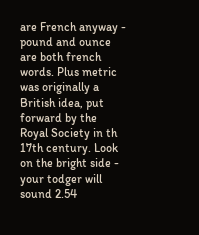are French anyway - pound and ounce are both french words. Plus metric was originally a British idea, put forward by the Royal Society in th 17th century. Look on the bright side - your todger will sound 2.54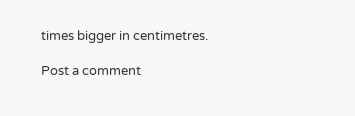times bigger in centimetres.

Post a comment